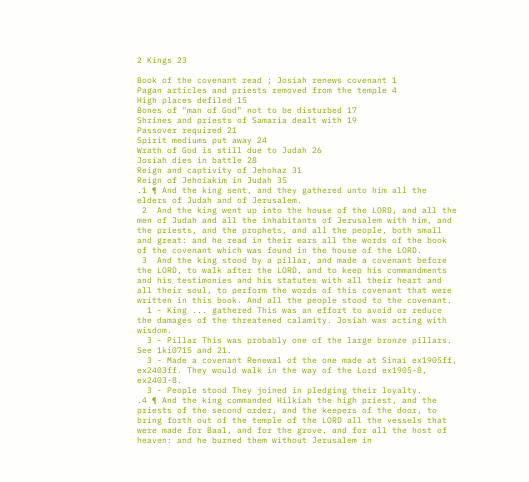2 Kings 23

Book of the covenant read ; Josiah renews covenant 1
Pagan articles and priests removed from the temple 4
High places defiled 15
Bones of "man of God" not to be disturbed 17
Shrines and priests of Samaria dealt with 19
Passover required 21
Spirit mediums put away 24
Wrath of God is still due to Judah 26
Josiah dies in battle 28
Reign and captivity of Jehohaz 31
Reign of Jehoiakim in Judah 35
.1 ¶ And the king sent, and they gathered unto him all the elders of Judah and of Jerusalem.
 2  And the king went up into the house of the LORD, and all the men of Judah and all the inhabitants of Jerusalem with him, and the priests, and the prophets, and all the people, both small and great: and he read in their ears all the words of the book of the covenant which was found in the house of the LORD.
 3  And the king stood by a pillar, and made a covenant before the LORD, to walk after the LORD, and to keep his commandments and his testimonies and his statutes with all their heart and all their soul, to perform the words of this covenant that were written in this book. And all the people stood to the covenant.
  1 - King ... gathered This was an effort to avoid or reduce the damages of the threatened calamity. Josiah was acting with wisdom.
  3 - Pillar This was probably one of the large bronze pillars. See 1ki0715 and 21.
  3 - Made a covenant Renewal of the one made at Sinai ex1905ff, ex2403ff. They would walk in the way of the Lord ex1905-8, ex2403-8.
  3 - People stood They joined in pledging their loyalty.
.4 ¶ And the king commanded Hilkiah the high priest, and the priests of the second order, and the keepers of the door, to bring forth out of the temple of the LORD all the vessels that were made for Baal, and for the grove, and for all the host of heaven: and he burned them without Jerusalem in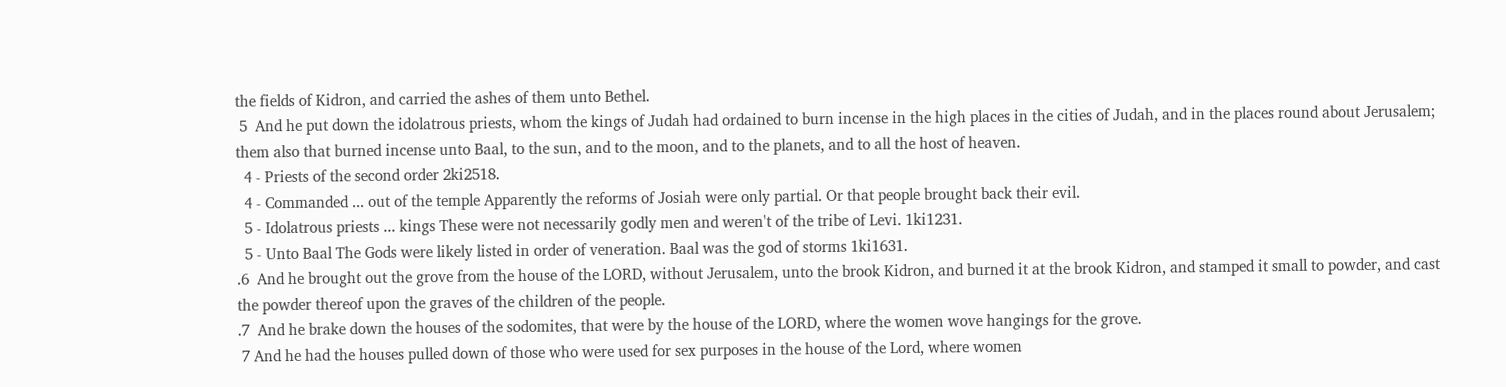the fields of Kidron, and carried the ashes of them unto Bethel.
 5  And he put down the idolatrous priests, whom the kings of Judah had ordained to burn incense in the high places in the cities of Judah, and in the places round about Jerusalem; them also that burned incense unto Baal, to the sun, and to the moon, and to the planets, and to all the host of heaven.
  4 - Priests of the second order 2ki2518.
  4 - Commanded ... out of the temple Apparently the reforms of Josiah were only partial. Or that people brought back their evil.
  5 - Idolatrous priests ... kings These were not necessarily godly men and weren't of the tribe of Levi. 1ki1231.
  5 - Unto Baal The Gods were likely listed in order of veneration. Baal was the god of storms 1ki1631.
.6  And he brought out the grove from the house of the LORD, without Jerusalem, unto the brook Kidron, and burned it at the brook Kidron, and stamped it small to powder, and cast the powder thereof upon the graves of the children of the people.
.7  And he brake down the houses of the sodomites, that were by the house of the LORD, where the women wove hangings for the grove.
 7 And he had the houses pulled down of those who were used for sex purposes in the house of the Lord, where women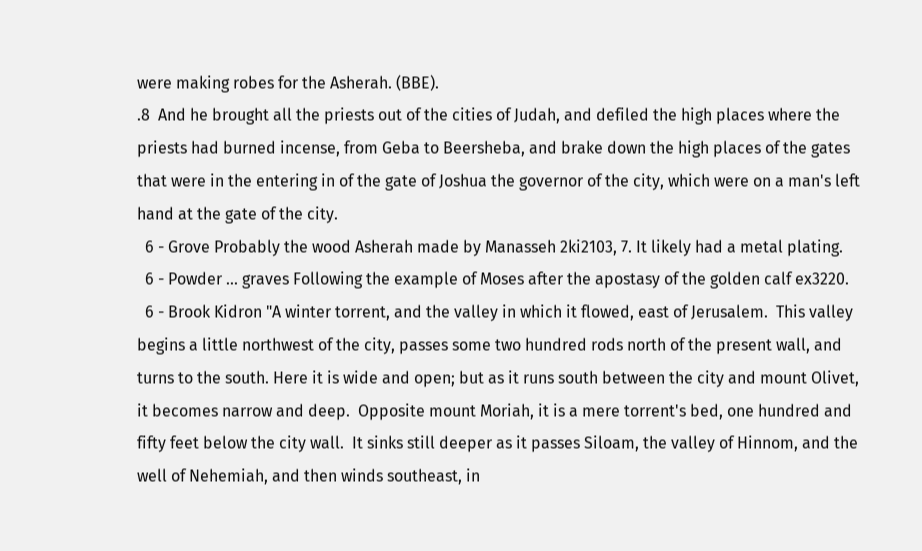were making robes for the Asherah. (BBE).
.8  And he brought all the priests out of the cities of Judah, and defiled the high places where the priests had burned incense, from Geba to Beersheba, and brake down the high places of the gates that were in the entering in of the gate of Joshua the governor of the city, which were on a man's left hand at the gate of the city.
  6 - Grove Probably the wood Asherah made by Manasseh 2ki2103, 7. It likely had a metal plating.
  6 - Powder ... graves Following the example of Moses after the apostasy of the golden calf ex3220.
  6 - Brook Kidron "A winter torrent, and the valley in which it flowed, east of Jerusalem.  This valley begins a little northwest of the city, passes some two hundred rods north of the present wall, and turns to the south. Here it is wide and open; but as it runs south between the city and mount Olivet, it becomes narrow and deep.  Opposite mount Moriah, it is a mere torrent's bed, one hundred and fifty feet below the city wall.  It sinks still deeper as it passes Siloam, the valley of Hinnom, and the well of Nehemiah, and then winds southeast, in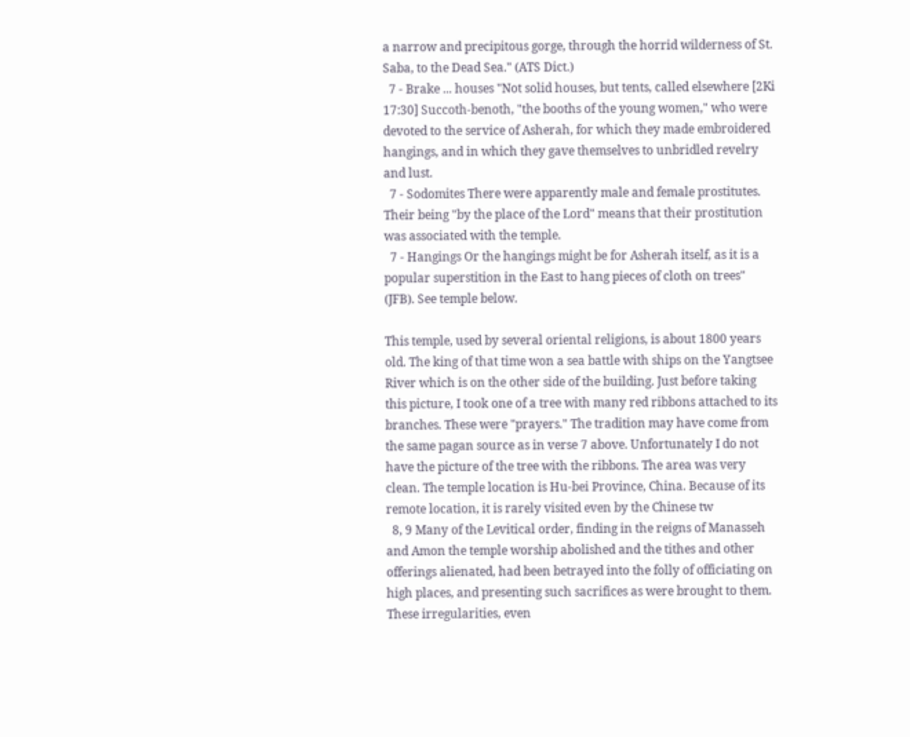a narrow and precipitous gorge, through the horrid wilderness of St. Saba, to the Dead Sea." (ATS Dict.)
  7 - Brake ... houses "Not solid houses, but tents, called elsewhere [2Ki 17:30] Succoth-benoth, "the booths of the young women," who were devoted to the service of Asherah, for which they made embroidered hangings, and in which they gave themselves to unbridled revelry and lust.
  7 - Sodomites There were apparently male and female prostitutes. Their being "by the place of the Lord" means that their prostitution was associated with the temple.
  7 - Hangings Or the hangings might be for Asherah itself, as it is a popular superstition in the East to hang pieces of cloth on trees" (JFB). See temple below.

This temple, used by several oriental religions, is about 1800 years old. The king of that time won a sea battle with ships on the Yangtsee River which is on the other side of the building. Just before taking this picture, I took one of a tree with many red ribbons attached to its branches. These were "prayers." The tradition may have come from the same pagan source as in verse 7 above. Unfortunately I do not have the picture of the tree with the ribbons. The area was very clean. The temple location is Hu-bei Province, China. Because of its remote location, it is rarely visited even by the Chinese tw
  8, 9 Many of the Levitical order, finding in the reigns of Manasseh and Amon the temple worship abolished and the tithes and other offerings alienated, had been betrayed into the folly of officiating on high places, and presenting such sacrifices as were brought to them. These irregularities, even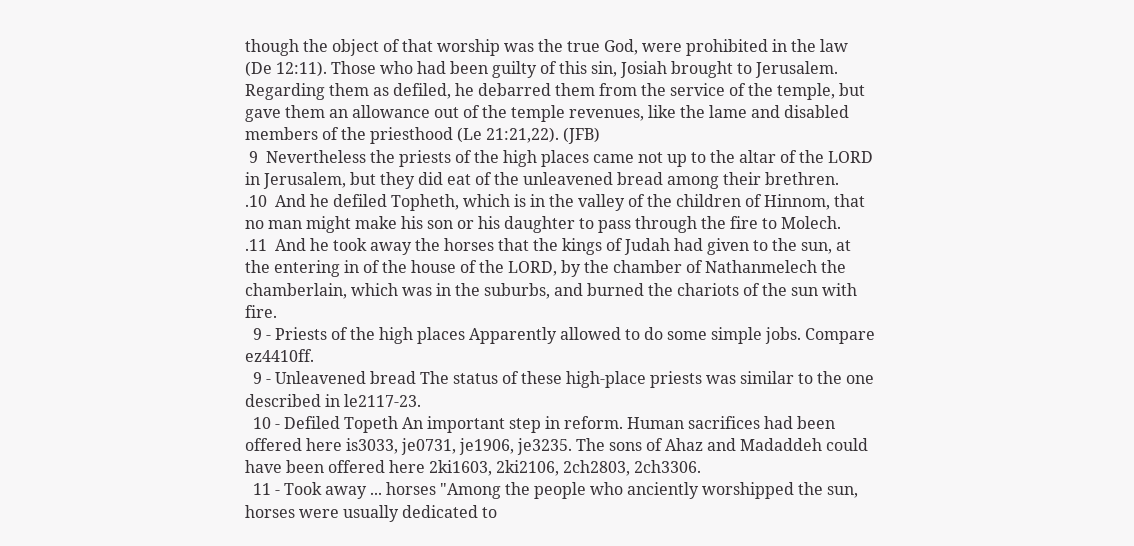though the object of that worship was the true God, were prohibited in the law (De 12:11). Those who had been guilty of this sin, Josiah brought to Jerusalem. Regarding them as defiled, he debarred them from the service of the temple, but gave them an allowance out of the temple revenues, like the lame and disabled members of the priesthood (Le 21:21,22). (JFB)
 9  Nevertheless the priests of the high places came not up to the altar of the LORD in Jerusalem, but they did eat of the unleavened bread among their brethren.
.10  And he defiled Topheth, which is in the valley of the children of Hinnom, that no man might make his son or his daughter to pass through the fire to Molech.
.11  And he took away the horses that the kings of Judah had given to the sun, at the entering in of the house of the LORD, by the chamber of Nathanmelech the chamberlain, which was in the suburbs, and burned the chariots of the sun with fire.
  9 - Priests of the high places Apparently allowed to do some simple jobs. Compare ez4410ff.
  9 - Unleavened bread The status of these high-place priests was similar to the one described in le2117-23.
  10 - Defiled Topeth An important step in reform. Human sacrifices had been offered here is3033, je0731, je1906, je3235. The sons of Ahaz and Madaddeh could have been offered here 2ki1603, 2ki2106, 2ch2803, 2ch3306.
  11 - Took away ... horses "Among the people who anciently worshipped the sun, horses were usually dedicated to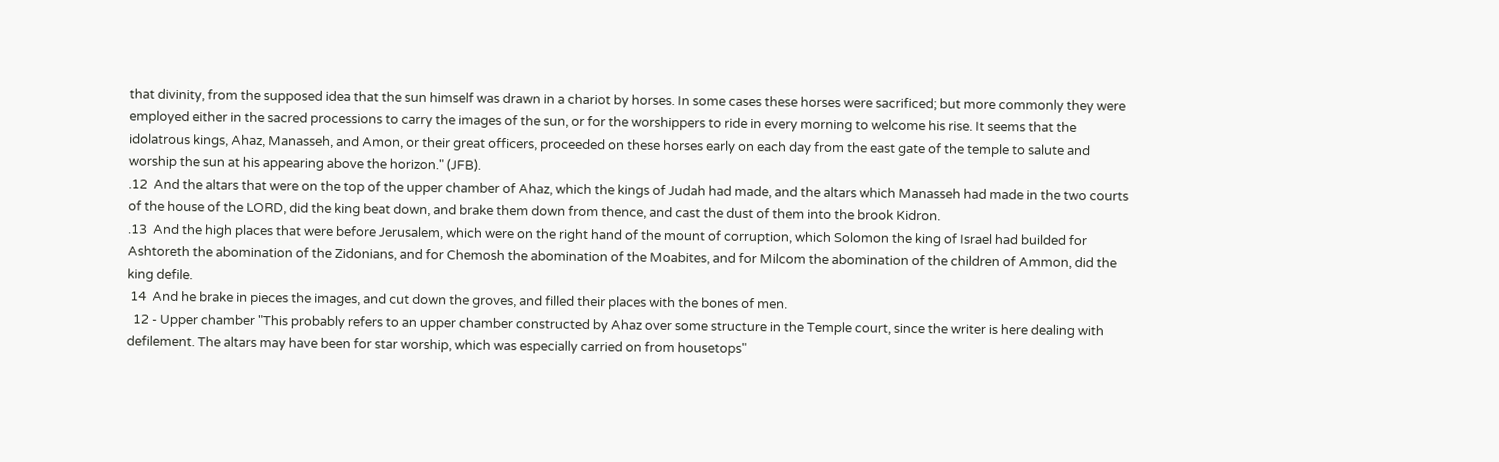that divinity, from the supposed idea that the sun himself was drawn in a chariot by horses. In some cases these horses were sacrificed; but more commonly they were employed either in the sacred processions to carry the images of the sun, or for the worshippers to ride in every morning to welcome his rise. It seems that the idolatrous kings, Ahaz, Manasseh, and Amon, or their great officers, proceeded on these horses early on each day from the east gate of the temple to salute and worship the sun at his appearing above the horizon." (JFB).
.12  And the altars that were on the top of the upper chamber of Ahaz, which the kings of Judah had made, and the altars which Manasseh had made in the two courts of the house of the LORD, did the king beat down, and brake them down from thence, and cast the dust of them into the brook Kidron.
.13  And the high places that were before Jerusalem, which were on the right hand of the mount of corruption, which Solomon the king of Israel had builded for Ashtoreth the abomination of the Zidonians, and for Chemosh the abomination of the Moabites, and for Milcom the abomination of the children of Ammon, did the king defile.
 14  And he brake in pieces the images, and cut down the groves, and filled their places with the bones of men.
  12 - Upper chamber "This probably refers to an upper chamber constructed by Ahaz over some structure in the Temple court, since the writer is here dealing with defilement. The altars may have been for star worship, which was especially carried on from housetops"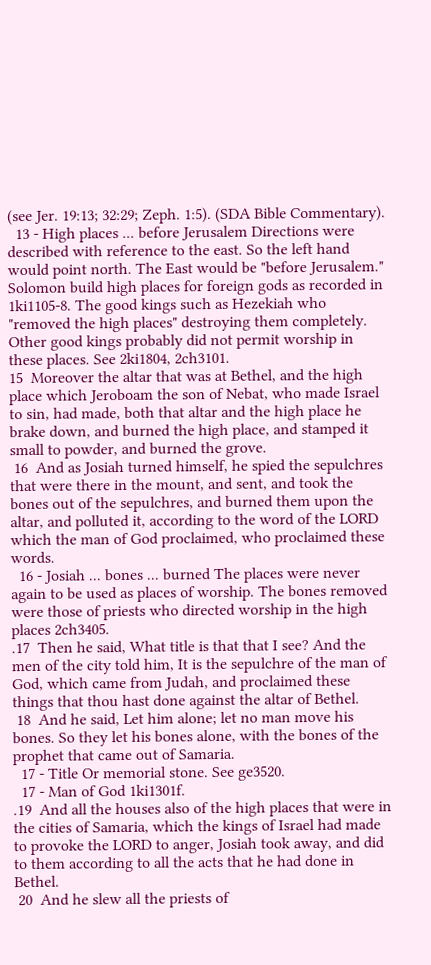(see Jer. 19:13; 32:29; Zeph. 1:5). (SDA Bible Commentary).
  13 - High places ... before Jerusalem Directions were described with reference to the east. So the left hand would point north. The East would be "before Jerusalem." Solomon build high places for foreign gods as recorded in 1ki1105-8. The good kings such as Hezekiah who "removed the high places" destroying them completely. Other good kings probably did not permit worship in these places. See 2ki1804, 2ch3101.
15  Moreover the altar that was at Bethel, and the high place which Jeroboam the son of Nebat, who made Israel to sin, had made, both that altar and the high place he brake down, and burned the high place, and stamped it small to powder, and burned the grove.
 16  And as Josiah turned himself, he spied the sepulchres that were there in the mount, and sent, and took the bones out of the sepulchres, and burned them upon the altar, and polluted it, according to the word of the LORD which the man of God proclaimed, who proclaimed these words.
  16 - Josiah ... bones ... burned The places were never again to be used as places of worship. The bones removed were those of priests who directed worship in the high places 2ch3405.
.17  Then he said, What title is that that I see? And the men of the city told him, It is the sepulchre of the man of God, which came from Judah, and proclaimed these things that thou hast done against the altar of Bethel.
 18  And he said, Let him alone; let no man move his bones. So they let his bones alone, with the bones of the prophet that came out of Samaria.
  17 - Title Or memorial stone. See ge3520.
  17 - Man of God 1ki1301f.
.19  And all the houses also of the high places that were in the cities of Samaria, which the kings of Israel had made to provoke the LORD to anger, Josiah took away, and did to them according to all the acts that he had done in Bethel.
 20  And he slew all the priests of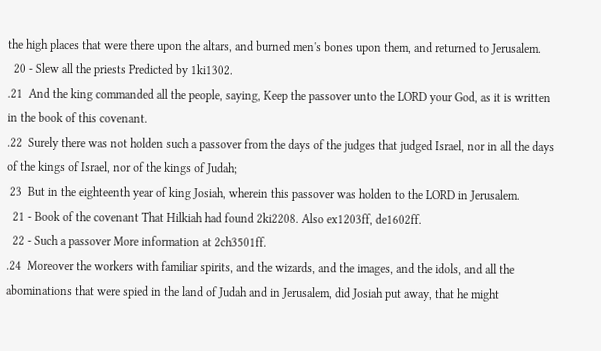the high places that were there upon the altars, and burned men's bones upon them, and returned to Jerusalem.
  20 - Slew all the priests Predicted by 1ki1302.
.21  And the king commanded all the people, saying, Keep the passover unto the LORD your God, as it is written in the book of this covenant.
.22  Surely there was not holden such a passover from the days of the judges that judged Israel, nor in all the days of the kings of Israel, nor of the kings of Judah;
 23  But in the eighteenth year of king Josiah, wherein this passover was holden to the LORD in Jerusalem.
  21 - Book of the covenant That Hilkiah had found 2ki2208. Also ex1203ff, de1602ff.
  22 - Such a passover More information at 2ch3501ff.
.24  Moreover the workers with familiar spirits, and the wizards, and the images, and the idols, and all the abominations that were spied in the land of Judah and in Jerusalem, did Josiah put away, that he might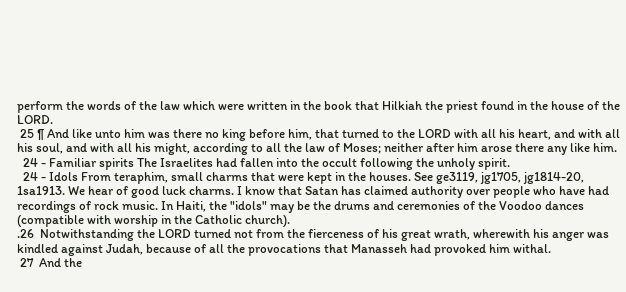perform the words of the law which were written in the book that Hilkiah the priest found in the house of the LORD.
 25 ¶ And like unto him was there no king before him, that turned to the LORD with all his heart, and with all his soul, and with all his might, according to all the law of Moses; neither after him arose there any like him.
  24 - Familiar spirits The Israelites had fallen into the occult following the unholy spirit.
  24 - Idols From teraphim, small charms that were kept in the houses. See ge3119, jg1705, jg1814-20, 1sa1913. We hear of good luck charms. I know that Satan has claimed authority over people who have had recordings of rock music. In Haiti, the "idols" may be the drums and ceremonies of the Voodoo dances (compatible with worship in the Catholic church).
.26  Notwithstanding the LORD turned not from the fierceness of his great wrath, wherewith his anger was kindled against Judah, because of all the provocations that Manasseh had provoked him withal.
 27  And the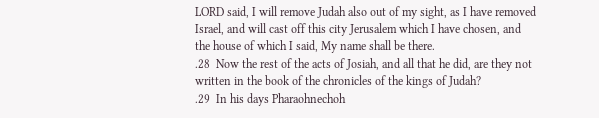LORD said, I will remove Judah also out of my sight, as I have removed Israel, and will cast off this city Jerusalem which I have chosen, and the house of which I said, My name shall be there.
.28  Now the rest of the acts of Josiah, and all that he did, are they not written in the book of the chronicles of the kings of Judah?
.29  In his days Pharaohnechoh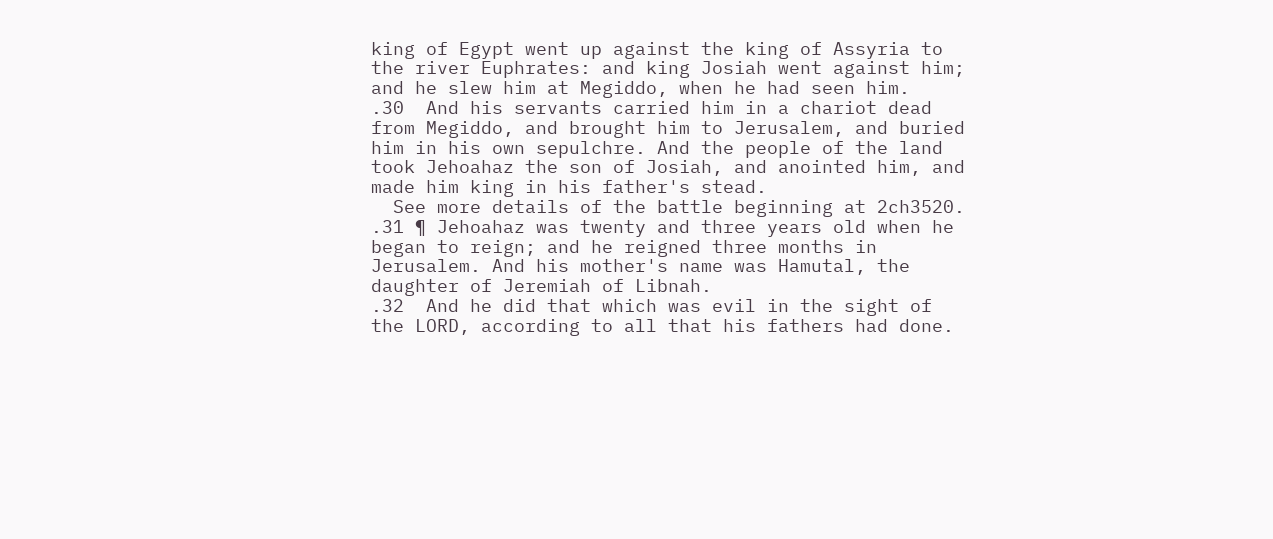king of Egypt went up against the king of Assyria to the river Euphrates: and king Josiah went against him; and he slew him at Megiddo, when he had seen him.
.30  And his servants carried him in a chariot dead from Megiddo, and brought him to Jerusalem, and buried him in his own sepulchre. And the people of the land took Jehoahaz the son of Josiah, and anointed him, and made him king in his father's stead.
  See more details of the battle beginning at 2ch3520.
.31 ¶ Jehoahaz was twenty and three years old when he began to reign; and he reigned three months in Jerusalem. And his mother's name was Hamutal, the daughter of Jeremiah of Libnah.
.32  And he did that which was evil in the sight of the LORD, according to all that his fathers had done.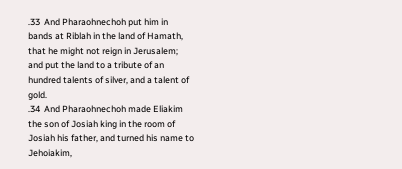.33  And Pharaohnechoh put him in bands at Riblah in the land of Hamath, that he might not reign in Jerusalem; and put the land to a tribute of an hundred talents of silver, and a talent of gold.
.34  And Pharaohnechoh made Eliakim the son of Josiah king in the room of Josiah his father, and turned his name to Jehoiakim,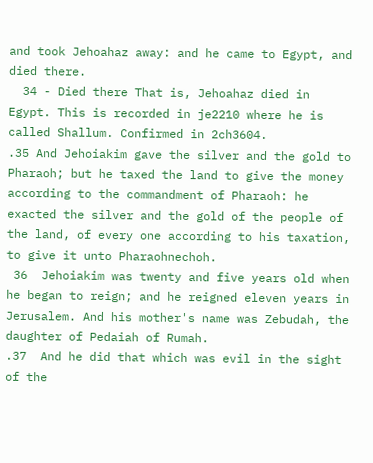and took Jehoahaz away: and he came to Egypt, and died there.
  34 - Died there That is, Jehoahaz died in Egypt. This is recorded in je2210 where he is called Shallum. Confirmed in 2ch3604.
.35 And Jehoiakim gave the silver and the gold to Pharaoh; but he taxed the land to give the money according to the commandment of Pharaoh: he exacted the silver and the gold of the people of the land, of every one according to his taxation, to give it unto Pharaohnechoh.
 36  Jehoiakim was twenty and five years old when he began to reign; and he reigned eleven years in Jerusalem. And his mother's name was Zebudah, the daughter of Pedaiah of Rumah.
.37  And he did that which was evil in the sight of the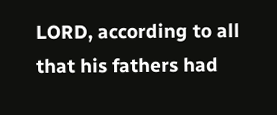LORD, according to all that his fathers had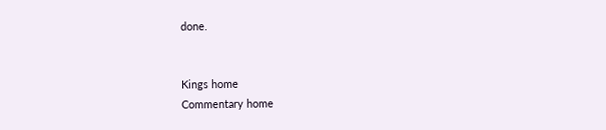done.


Kings home
Commentary home